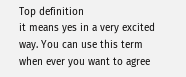Top definition
it means yes in a very excited way. You can use this term when ever you want to agree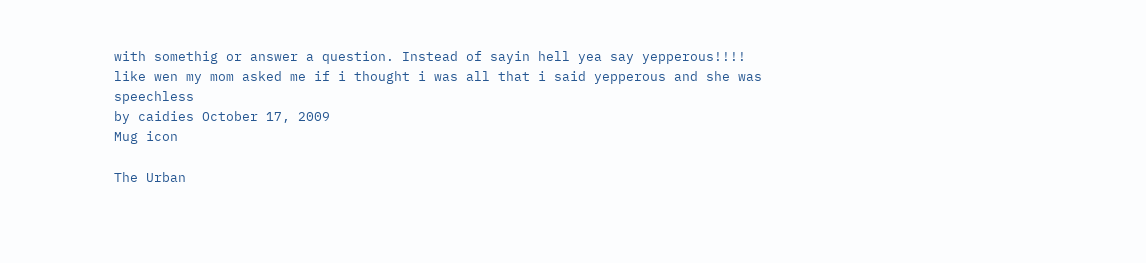with somethig or answer a question. Instead of sayin hell yea say yepperous!!!!
like wen my mom asked me if i thought i was all that i said yepperous and she was speechless
by caidies October 17, 2009
Mug icon

The Urban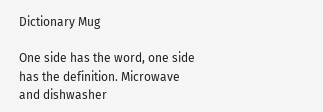Dictionary Mug

One side has the word, one side has the definition. Microwave and dishwasher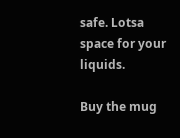safe. Lotsa space for your liquids.

Buy the mug